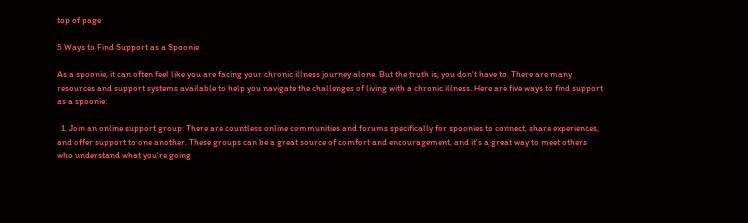top of page

5 Ways to Find Support as a Spoonie

As a spoonie, it can often feel like you are facing your chronic illness journey alone. But the truth is, you don't have to. There are many resources and support systems available to help you navigate the challenges of living with a chronic illness. Here are five ways to find support as a spoonie:

  1. Join an online support group: There are countless online communities and forums specifically for spoonies to connect, share experiences, and offer support to one another. These groups can be a great source of comfort and encouragement, and it's a great way to meet others who understand what you're going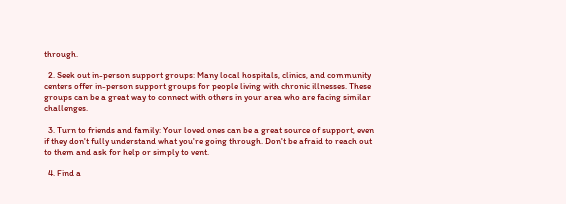through.

  2. Seek out in-person support groups: Many local hospitals, clinics, and community centers offer in-person support groups for people living with chronic illnesses. These groups can be a great way to connect with others in your area who are facing similar challenges.

  3. Turn to friends and family: Your loved ones can be a great source of support, even if they don't fully understand what you're going through. Don't be afraid to reach out to them and ask for help or simply to vent.

  4. Find a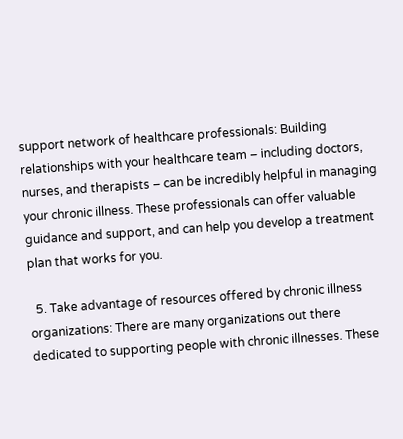support network of healthcare professionals: Building relationships with your healthcare team – including doctors, nurses, and therapists – can be incredibly helpful in managing your chronic illness. These professionals can offer valuable guidance and support, and can help you develop a treatment plan that works for you.

  5. Take advantage of resources offered by chronic illness organizations: There are many organizations out there dedicated to supporting people with chronic illnesses. These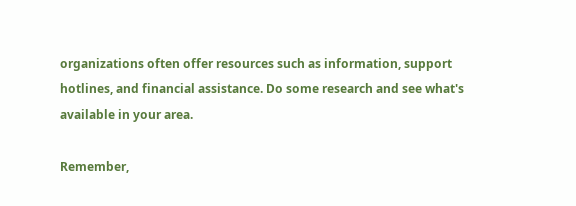organizations often offer resources such as information, support hotlines, and financial assistance. Do some research and see what's available in your area.

Remember,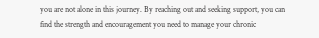you are not alone in this journey. By reaching out and seeking support, you can find the strength and encouragement you need to manage your chronic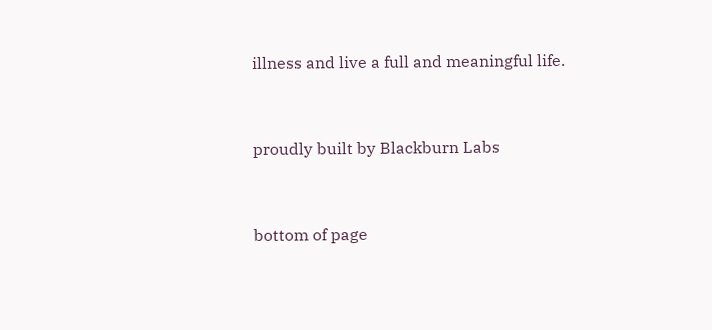illness and live a full and meaningful life.


proudly built by Blackburn Labs


bottom of page